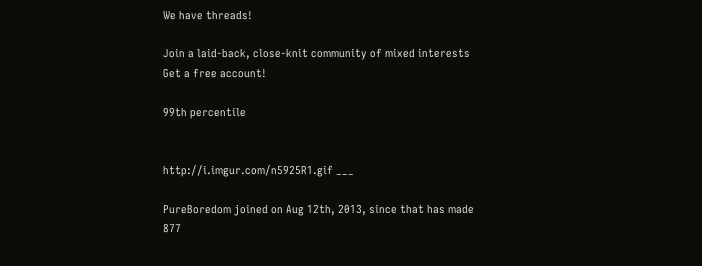We have threads!

Join a laid-back, close-knit community of mixed interests Get a free account!

99th percentile


http://i.imgur.com/n5925R1.gif ___

PureBoredom joined on Aug 12th, 2013, since that has made 877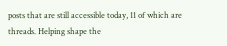posts that are still accessible today, 11 of which are threads. Helping shape the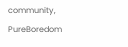community, PureBoredom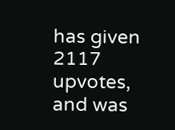has given 2117 upvotes, and was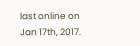last online on Jan 17th, 2017.